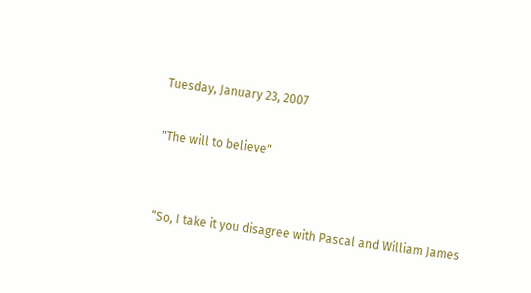Tuesday, January 23, 2007

"The will to believe"


“So, I take it you disagree with Pascal and William James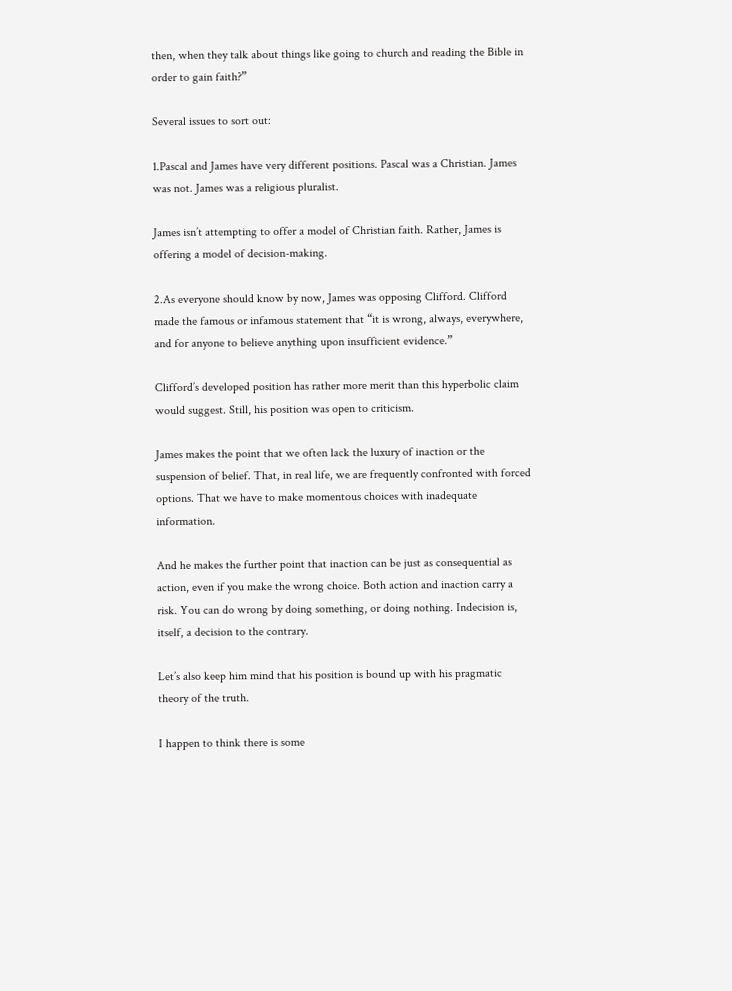then, when they talk about things like going to church and reading the Bible in order to gain faith?”

Several issues to sort out:

1.Pascal and James have very different positions. Pascal was a Christian. James was not. James was a religious pluralist.

James isn’t attempting to offer a model of Christian faith. Rather, James is offering a model of decision-making.

2.As everyone should know by now, James was opposing Clifford. Clifford made the famous or infamous statement that “it is wrong, always, everywhere, and for anyone to believe anything upon insufficient evidence.”

Clifford’s developed position has rather more merit than this hyperbolic claim would suggest. Still, his position was open to criticism.

James makes the point that we often lack the luxury of inaction or the suspension of belief. That, in real life, we are frequently confronted with forced options. That we have to make momentous choices with inadequate information.

And he makes the further point that inaction can be just as consequential as action, even if you make the wrong choice. Both action and inaction carry a risk. You can do wrong by doing something, or doing nothing. Indecision is, itself, a decision to the contrary.

Let’s also keep him mind that his position is bound up with his pragmatic theory of the truth.

I happen to think there is some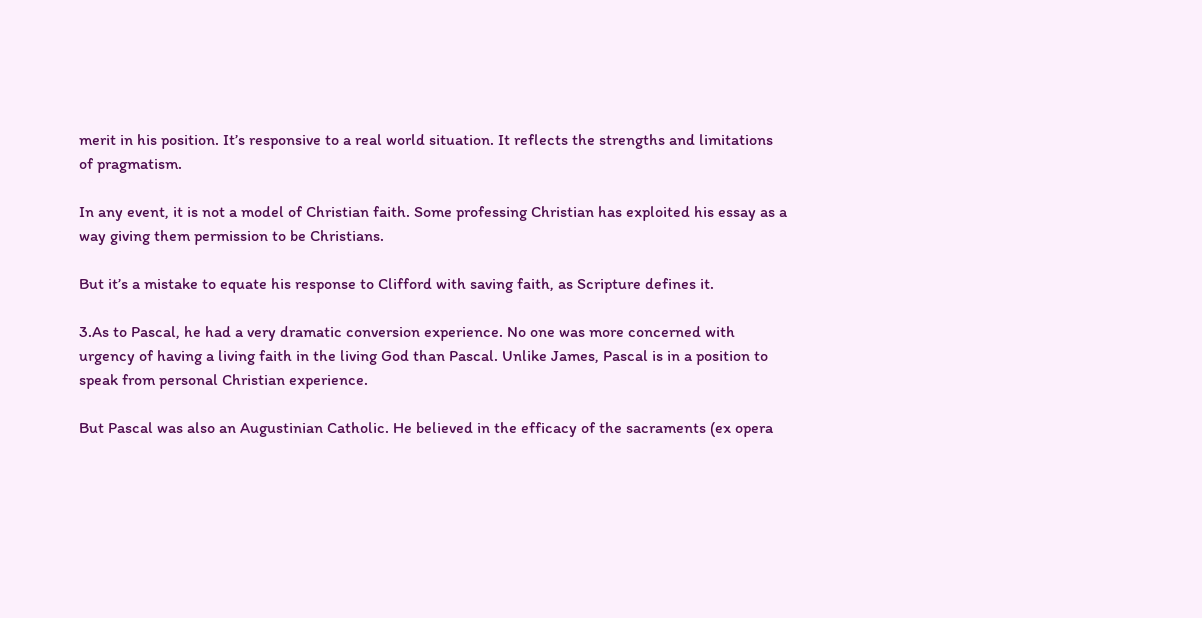merit in his position. It’s responsive to a real world situation. It reflects the strengths and limitations of pragmatism.

In any event, it is not a model of Christian faith. Some professing Christian has exploited his essay as a way giving them permission to be Christians.

But it’s a mistake to equate his response to Clifford with saving faith, as Scripture defines it.

3.As to Pascal, he had a very dramatic conversion experience. No one was more concerned with urgency of having a living faith in the living God than Pascal. Unlike James, Pascal is in a position to speak from personal Christian experience.

But Pascal was also an Augustinian Catholic. He believed in the efficacy of the sacraments (ex opera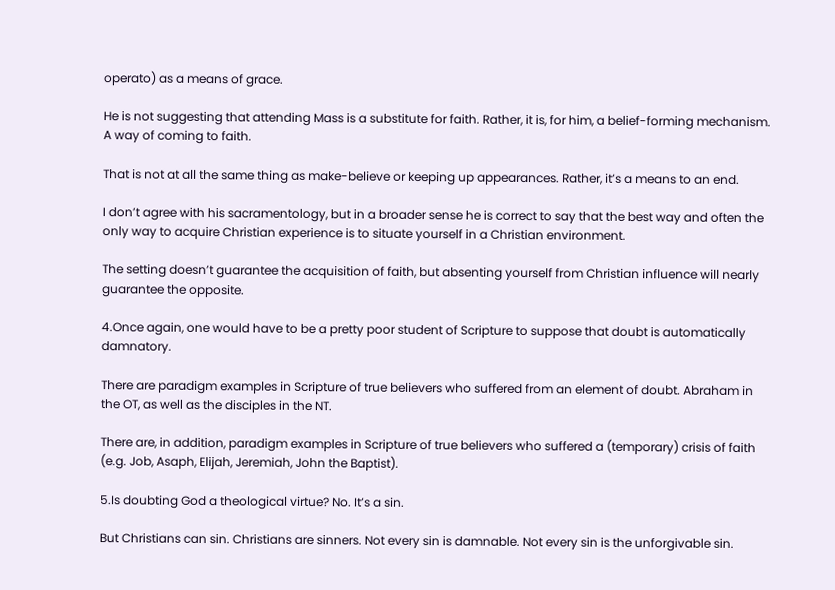operato) as a means of grace.

He is not suggesting that attending Mass is a substitute for faith. Rather, it is, for him, a belief-forming mechanism. A way of coming to faith.

That is not at all the same thing as make-believe or keeping up appearances. Rather, it’s a means to an end.

I don’t agree with his sacramentology, but in a broader sense he is correct to say that the best way and often the only way to acquire Christian experience is to situate yourself in a Christian environment.

The setting doesn’t guarantee the acquisition of faith, but absenting yourself from Christian influence will nearly guarantee the opposite.

4.Once again, one would have to be a pretty poor student of Scripture to suppose that doubt is automatically damnatory.

There are paradigm examples in Scripture of true believers who suffered from an element of doubt. Abraham in the OT, as well as the disciples in the NT.

There are, in addition, paradigm examples in Scripture of true believers who suffered a (temporary) crisis of faith (e.g. Job, Asaph, Elijah, Jeremiah, John the Baptist).

5.Is doubting God a theological virtue? No. It’s a sin.

But Christians can sin. Christians are sinners. Not every sin is damnable. Not every sin is the unforgivable sin.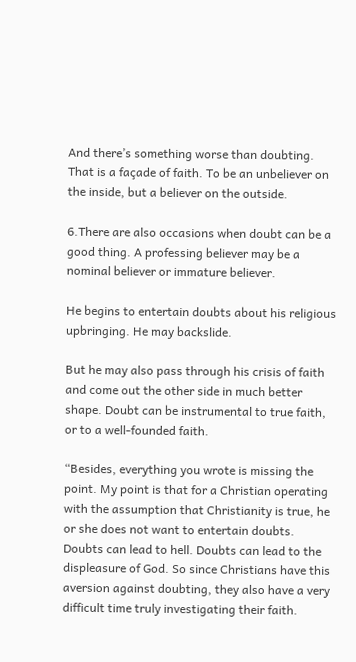And there’s something worse than doubting. That is a façade of faith. To be an unbeliever on the inside, but a believer on the outside.

6.There are also occasions when doubt can be a good thing. A professing believer may be a nominal believer or immature believer.

He begins to entertain doubts about his religious upbringing. He may backslide.

But he may also pass through his crisis of faith and come out the other side in much better shape. Doubt can be instrumental to true faith, or to a well-founded faith.

“Besides, everything you wrote is missing the point. My point is that for a Christian operating with the assumption that Christianity is true, he or she does not want to entertain doubts. Doubts can lead to hell. Doubts can lead to the displeasure of God. So since Christians have this aversion against doubting, they also have a very difficult time truly investigating their faith.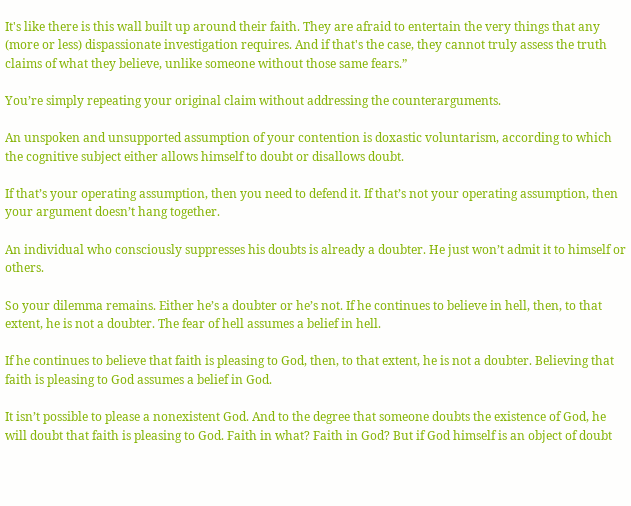It's like there is this wall built up around their faith. They are afraid to entertain the very things that any (more or less) dispassionate investigation requires. And if that's the case, they cannot truly assess the truth claims of what they believe, unlike someone without those same fears.”

You’re simply repeating your original claim without addressing the counterarguments.

An unspoken and unsupported assumption of your contention is doxastic voluntarism, according to which the cognitive subject either allows himself to doubt or disallows doubt.

If that’s your operating assumption, then you need to defend it. If that’s not your operating assumption, then your argument doesn’t hang together.

An individual who consciously suppresses his doubts is already a doubter. He just won’t admit it to himself or others.

So your dilemma remains. Either he’s a doubter or he’s not. If he continues to believe in hell, then, to that extent, he is not a doubter. The fear of hell assumes a belief in hell.

If he continues to believe that faith is pleasing to God, then, to that extent, he is not a doubter. Believing that faith is pleasing to God assumes a belief in God.

It isn’t possible to please a nonexistent God. And to the degree that someone doubts the existence of God, he will doubt that faith is pleasing to God. Faith in what? Faith in God? But if God himself is an object of doubt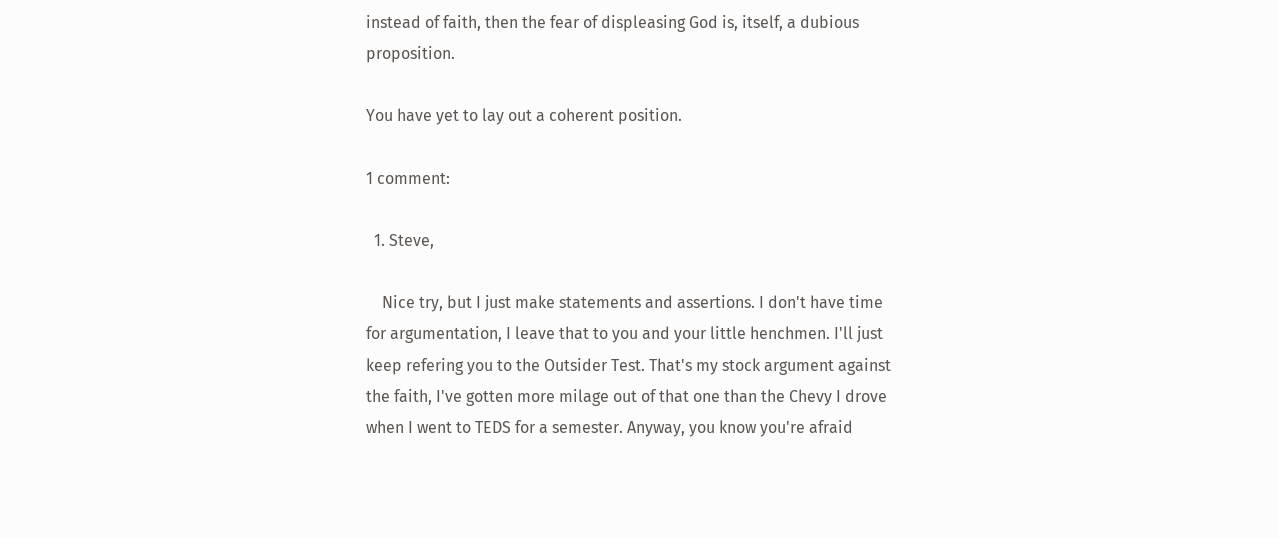instead of faith, then the fear of displeasing God is, itself, a dubious proposition.

You have yet to lay out a coherent position.

1 comment:

  1. Steve,

    Nice try, but I just make statements and assertions. I don't have time for argumentation, I leave that to you and your little henchmen. I'll just keep refering you to the Outsider Test. That's my stock argument against the faith, I've gotten more milage out of that one than the Chevy I drove when I went to TEDS for a semester. Anyway, you know you're afraid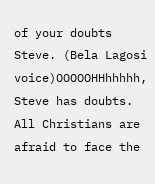of your doubts Steve. (Bela Lagosi voice)OOOOOHHhhhhh, Steve has doubts. All Christians are afraid to face the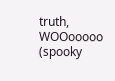truth, WOOooooo (spooky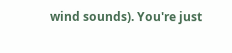wind sounds). You're just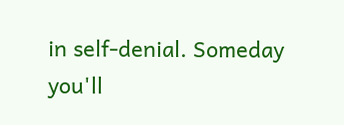in self-denial. Someday you'll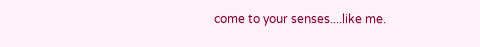come to your senses....like me.